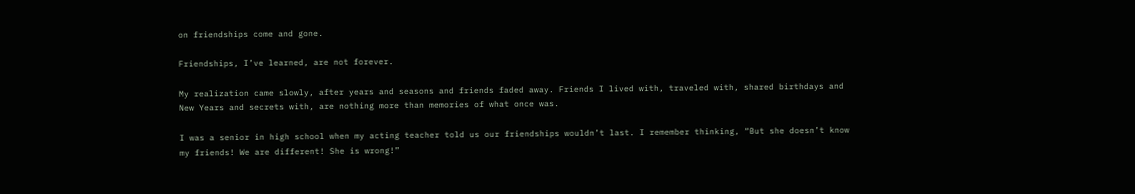on friendships come and gone.

Friendships, I’ve learned, are not forever.

My realization came slowly, after years and seasons and friends faded away. Friends I lived with, traveled with, shared birthdays and New Years and secrets with, are nothing more than memories of what once was.

I was a senior in high school when my acting teacher told us our friendships wouldn’t last. I remember thinking, “But she doesn’t know my friends! We are different! She is wrong!”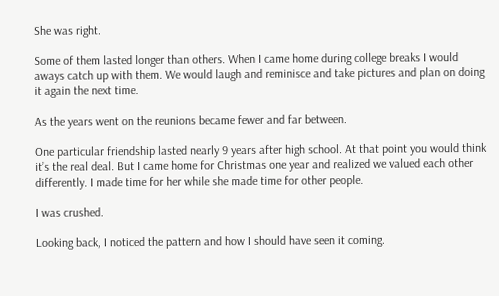She was right.

Some of them lasted longer than others. When I came home during college breaks I would aways catch up with them. We would laugh and reminisce and take pictures and plan on doing it again the next time.

As the years went on the reunions became fewer and far between.

One particular friendship lasted nearly 9 years after high school. At that point you would think it’s the real deal. But I came home for Christmas one year and realized we valued each other differently. I made time for her while she made time for other people.

I was crushed.

Looking back, I noticed the pattern and how I should have seen it coming.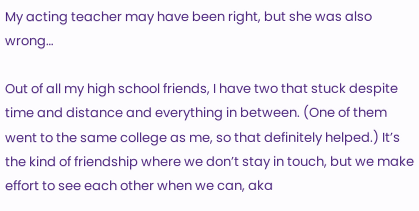My acting teacher may have been right, but she was also wrong…

Out of all my high school friends, I have two that stuck despite time and distance and everything in between. (One of them went to the same college as me, so that definitely helped.) It’s the kind of friendship where we don’t stay in touch, but we make effort to see each other when we can, aka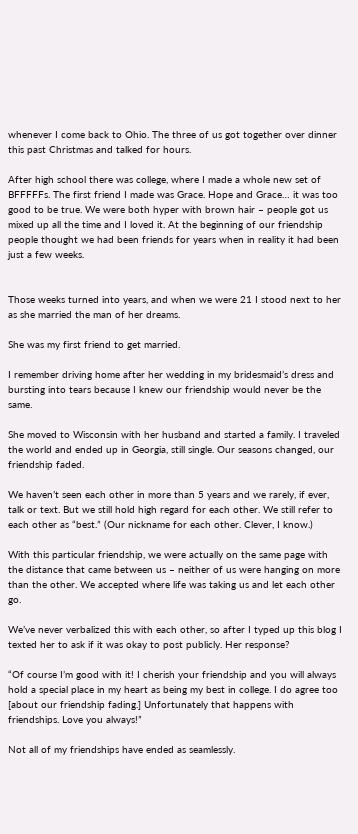whenever I come back to Ohio. The three of us got together over dinner this past Christmas and talked for hours.

After high school there was college, where I made a whole new set of BFFFFFs. The first friend I made was Grace. Hope and Grace… it was too good to be true. We were both hyper with brown hair – people got us mixed up all the time and I loved it. At the beginning of our friendship people thought we had been friends for years when in reality it had been just a few weeks.


Those weeks turned into years, and when we were 21 I stood next to her as she married the man of her dreams.

She was my first friend to get married.

I remember driving home after her wedding in my bridesmaid’s dress and bursting into tears because I knew our friendship would never be the same.

She moved to Wisconsin with her husband and started a family. I traveled the world and ended up in Georgia, still single. Our seasons changed, our friendship faded.

We haven’t seen each other in more than 5 years and we rarely, if ever, talk or text. But we still hold high regard for each other. We still refer to each other as “best.” (Our nickname for each other. Clever, I know.)

With this particular friendship, we were actually on the same page with the distance that came between us – neither of us were hanging on more than the other. We accepted where life was taking us and let each other go.

We’ve never verbalized this with each other, so after I typed up this blog I texted her to ask if it was okay to post publicly. Her response?

“Of course I’m good with it! I cherish your friendship and you will always hold a special place in my heart as being my best in college. I do agree too [about our friendship fading.] Unfortunately that happens with friendships. Love you always!”

Not all of my friendships have ended as seamlessly.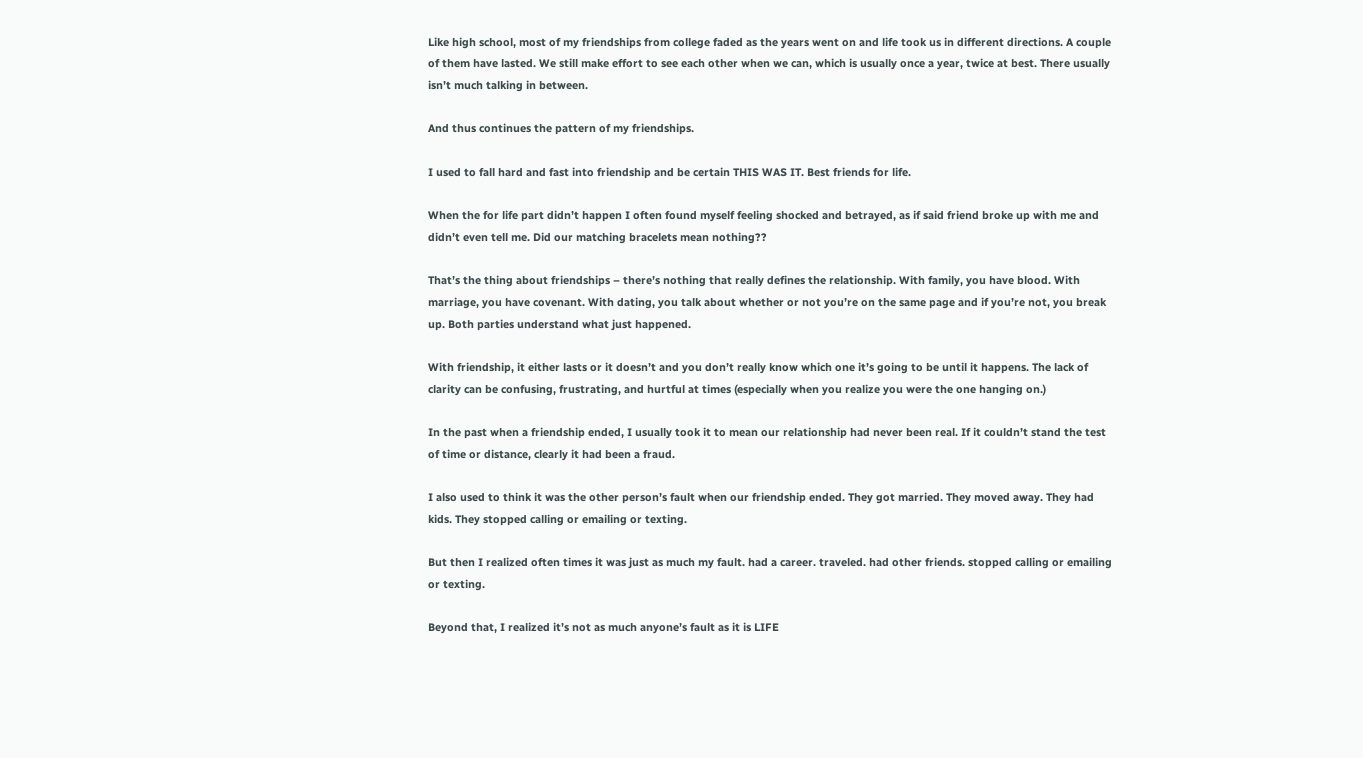Like high school, most of my friendships from college faded as the years went on and life took us in different directions. A couple of them have lasted. We still make effort to see each other when we can, which is usually once a year, twice at best. There usually isn’t much talking in between.

And thus continues the pattern of my friendships.

I used to fall hard and fast into friendship and be certain THIS WAS IT. Best friends for life.

When the for life part didn’t happen I often found myself feeling shocked and betrayed, as if said friend broke up with me and didn’t even tell me. Did our matching bracelets mean nothing??

That’s the thing about friendships – there’s nothing that really defines the relationship. With family, you have blood. With marriage, you have covenant. With dating, you talk about whether or not you’re on the same page and if you’re not, you break up. Both parties understand what just happened.

With friendship, it either lasts or it doesn’t and you don’t really know which one it’s going to be until it happens. The lack of clarity can be confusing, frustrating, and hurtful at times (especially when you realize you were the one hanging on.)

In the past when a friendship ended, I usually took it to mean our relationship had never been real. If it couldn’t stand the test of time or distance, clearly it had been a fraud.

I also used to think it was the other person’s fault when our friendship ended. They got married. They moved away. They had kids. They stopped calling or emailing or texting.

But then I realized often times it was just as much my fault. had a career. traveled. had other friends. stopped calling or emailing or texting.

Beyond that, I realized it’s not as much anyone’s fault as it is LIFE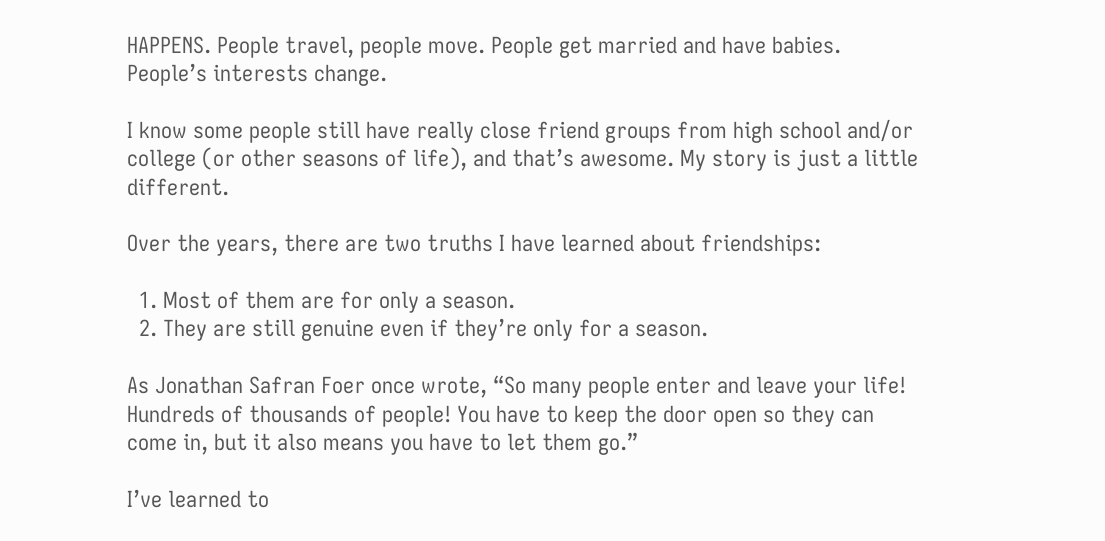HAPPENS. People travel, people move. People get married and have babies. People’s interests change.

I know some people still have really close friend groups from high school and/or college (or other seasons of life), and that’s awesome. My story is just a little different.

Over the years, there are two truths I have learned about friendships:

  1. Most of them are for only a season.
  2. They are still genuine even if they’re only for a season.

As Jonathan Safran Foer once wrote, “So many people enter and leave your life! Hundreds of thousands of people! You have to keep the door open so they can come in, but it also means you have to let them go.”

I’ve learned to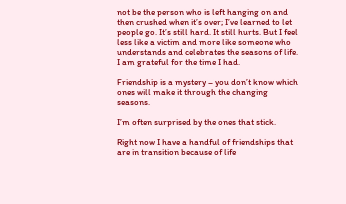not be the person who is left hanging on and then crushed when it’s over; I’ve learned to let people go. It’s still hard. It still hurts. But I feel less like a victim and more like someone who understands and celebrates the seasons of life. I am grateful for the time I had.

Friendship is a mystery – you don’t know which ones will make it through the changing seasons.

I’m often surprised by the ones that stick.

Right now I have a handful of friendships that are in transition because of life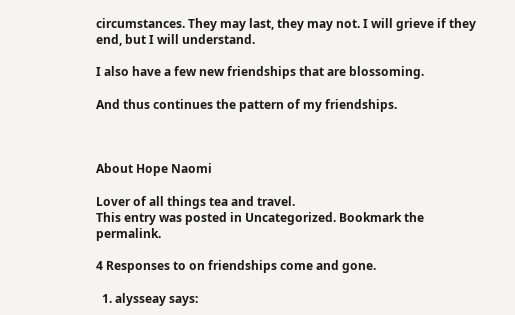circumstances. They may last, they may not. I will grieve if they end, but I will understand.

I also have a few new friendships that are blossoming.

And thus continues the pattern of my friendships.



About Hope Naomi

Lover of all things tea and travel.
This entry was posted in Uncategorized. Bookmark the permalink.

4 Responses to on friendships come and gone.

  1. alysseay says: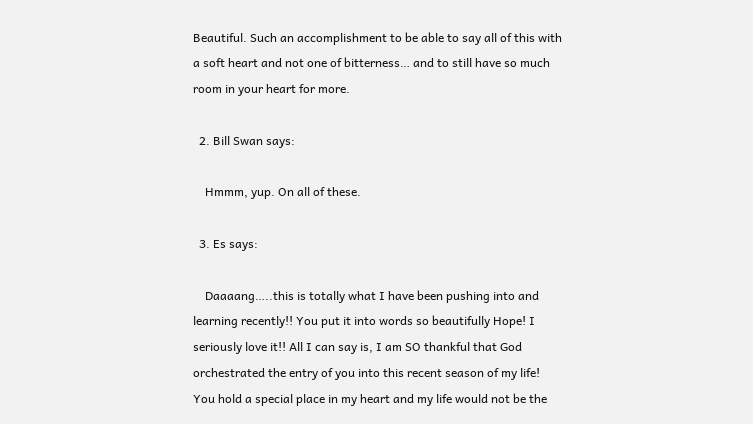Beautiful. Such an accomplishment to be able to say all of this with a soft heart and not one of bitterness… and to still have so much room in your heart for more.

  2. Bill Swan says:

    Hmmm, yup. On all of these.

  3. Es says:

    Daaaang…..this is totally what I have been pushing into and learning recently!! You put it into words so beautifully Hope! I seriously love it!! All I can say is, I am SO thankful that God orchestrated the entry of you into this recent season of my life!  You hold a special place in my heart and my life would not be the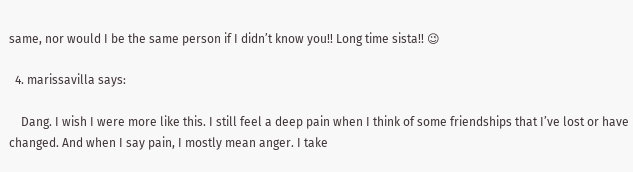same, nor would I be the same person if I didn’t know you!! Long time sista!! 😉

  4. marissavilla says:

    Dang. I wish I were more like this. I still feel a deep pain when I think of some friendships that I’ve lost or have changed. And when I say pain, I mostly mean anger. I take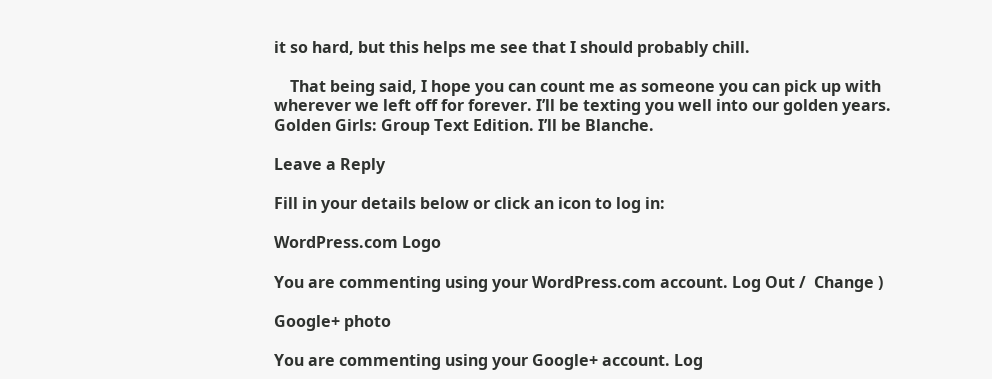it so hard, but this helps me see that I should probably chill.

    That being said, I hope you can count me as someone you can pick up with wherever we left off for forever. I’ll be texting you well into our golden years. Golden Girls: Group Text Edition. I’ll be Blanche.

Leave a Reply

Fill in your details below or click an icon to log in:

WordPress.com Logo

You are commenting using your WordPress.com account. Log Out /  Change )

Google+ photo

You are commenting using your Google+ account. Log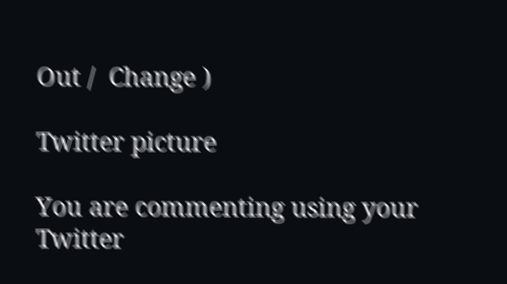Out /  Change )

Twitter picture

You are commenting using your Twitter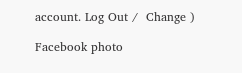account. Log Out /  Change )

Facebook photo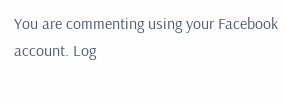You are commenting using your Facebook account. Log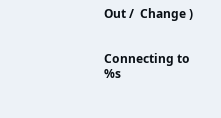Out /  Change )


Connecting to %s